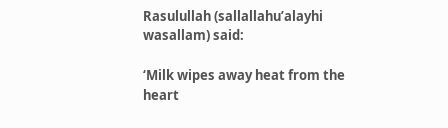Rasulullah (sallallahu’alayhi wasallam) said:

‘Milk wipes away heat from the heart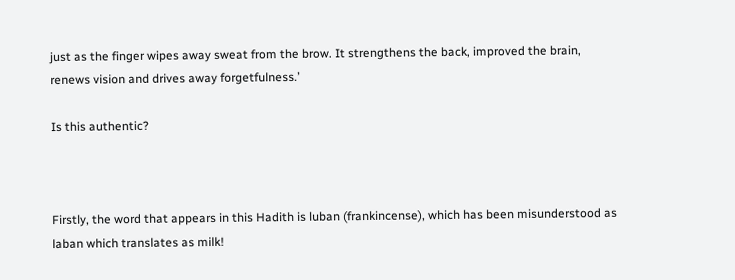just as the finger wipes away sweat from the brow. It strengthens the back, improved the brain, renews vision and drives away forgetfulness.’

Is this authentic?



Firstly, the word that appears in this Hadith is luban (frankincense), which has been misunderstood as laban which translates as milk!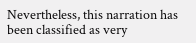Nevertheless, this narration has been classified as very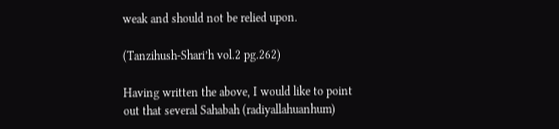weak and should not be relied upon.

(Tanzihush-Shari’h vol.2 pg.262)

Having written the above, I would like to point out that several Sahabah (radiyallahuanhum)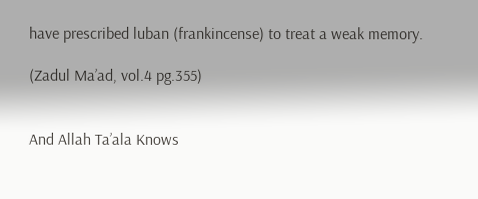have prescribed luban (frankincense) to treat a weak memory.

(Zadul Ma’ad, vol.4 pg.355)


And Allah Ta’ala Knows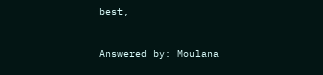best,


Answered by: Moulana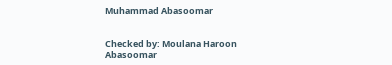Muhammad Abasoomar


Checked by: Moulana Haroon Abasoomar